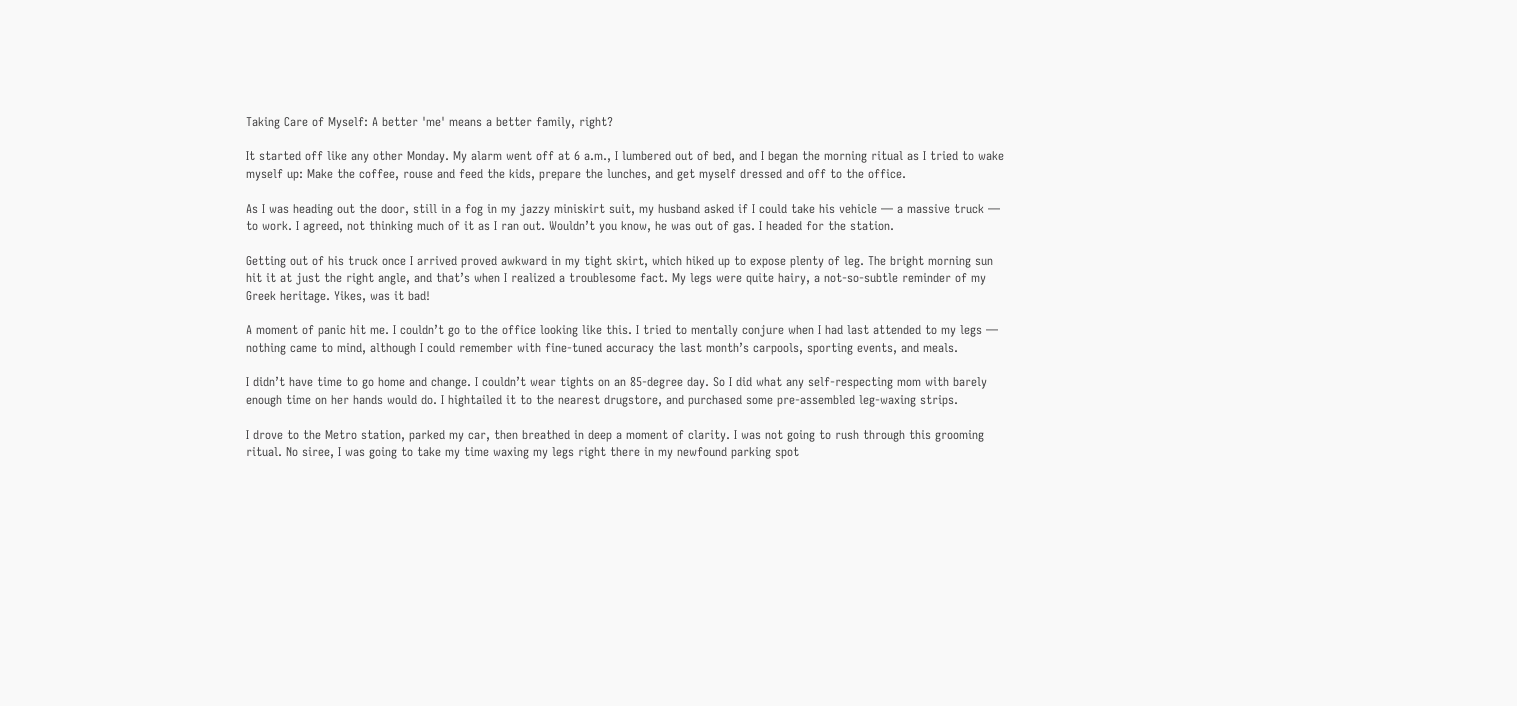Taking Care of Myself: A better 'me' means a better family, right?

It started off like any other Monday. My alarm went off at 6 a.m., I lumbered out of bed, and I began the morning ritual as I tried to wake myself up: Make the coffee, rouse and feed the kids, prepare the lunches, and get myself dressed and off to the office.

As I was heading out the door, still in a fog in my jazzy miniskirt suit, my husband asked if I could take his vehicle — a massive truck — to work. I agreed, not thinking much of it as I ran out. Wouldn’t you know, he was out of gas. I headed for the station.

Getting out of his truck once I arrived proved awkward in my tight skirt, which hiked up to expose plenty of leg. The bright morning sun hit it at just the right angle, and that’s when I realized a troublesome fact. My legs were quite hairy, a not-so-subtle reminder of my Greek heritage. Yikes, was it bad!

A moment of panic hit me. I couldn’t go to the office looking like this. I tried to mentally conjure when I had last attended to my legs — nothing came to mind, although I could remember with fine-tuned accuracy the last month’s carpools, sporting events, and meals.

I didn’t have time to go home and change. I couldn’t wear tights on an 85-degree day. So I did what any self-respecting mom with barely enough time on her hands would do. I hightailed it to the nearest drugstore, and purchased some pre-assembled leg-waxing strips.

I drove to the Metro station, parked my car, then breathed in deep a moment of clarity. I was not going to rush through this grooming ritual. No siree, I was going to take my time waxing my legs right there in my newfound parking spot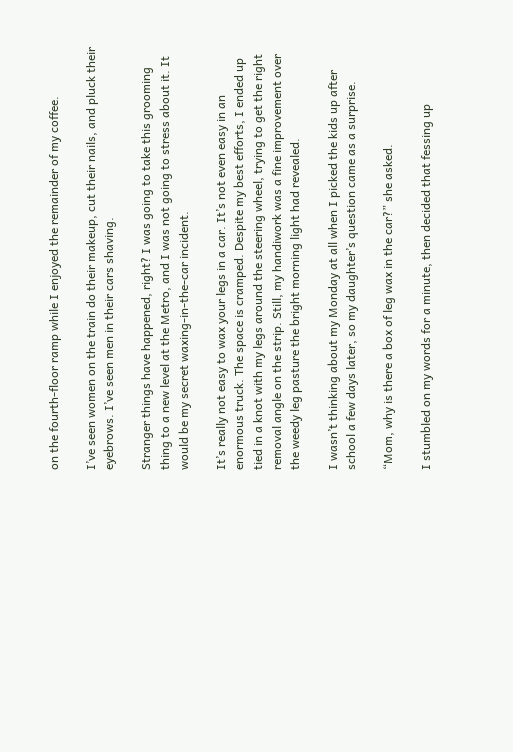on the fourth-floor ramp while I enjoyed the remainder of my coffee.

I’ve seen women on the train do their makeup, cut their nails, and pluck their eyebrows. I’ve seen men in their cars shaving.

Stranger things have happened, right? I was going to take this grooming thing to a new level at the Metro, and I was not going to stress about it. It would be my secret waxing-in-the-car incident.

It’s really not easy to wax your legs in a car. It’s not even easy in an enormous truck. The space is cramped. Despite my best efforts, I ended up tied in a knot with my legs around the steering wheel, trying to get the right removal angle on the strip. Still, my handiwork was a fine improvement over the weedy leg pasture the bright morning light had revealed.

I wasn’t thinking about my Monday at all when I picked the kids up after school a few days later, so my daughter’s question came as a surprise.

“Mom, why is there a box of leg wax in the car?” she asked.

I stumbled on my words for a minute, then decided that fessing up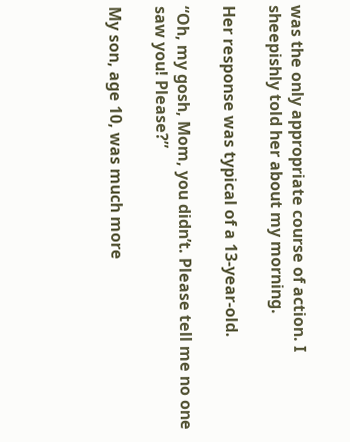was the only appropriate course of action. I sheepishly told her about my morning.

Her response was typical of a 13-year-old.

“Oh, my gosh, Mom, you didn’t. Please tell me no one saw you! Please?”

My son, age 10, was much more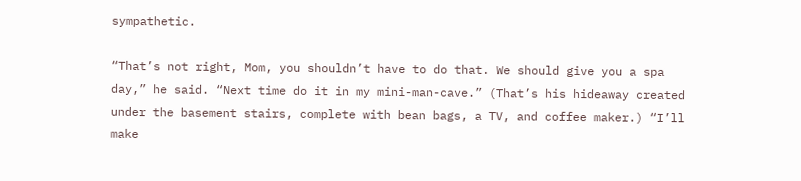sympathetic.

“That’s not right, Mom, you shouldn’t have to do that. We should give you a spa day,” he said. “Next time do it in my mini-man-cave.” (That’s his hideaway created under the basement stairs, complete with bean bags, a TV, and coffee maker.) “I’ll make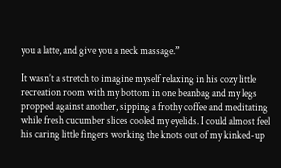you a latte, and give you a neck massage.”

It wasn’t a stretch to imagine myself relaxing in his cozy little recreation room with my bottom in one beanbag and my legs propped against another, sipping a frothy coffee and meditating while fresh cucumber slices cooled my eyelids. I could almost feel his caring little fingers working the knots out of my kinked-up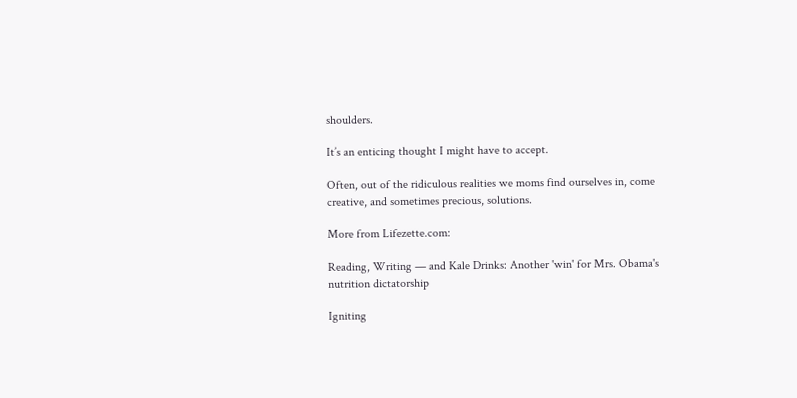shoulders.

It’s an enticing thought I might have to accept.

Often, out of the ridiculous realities we moms find ourselves in, come creative, and sometimes precious, solutions.

More from Lifezette.com:

Reading, Writing — and Kale Drinks: Another 'win' for Mrs. Obama's nutrition dictatorship

Igniting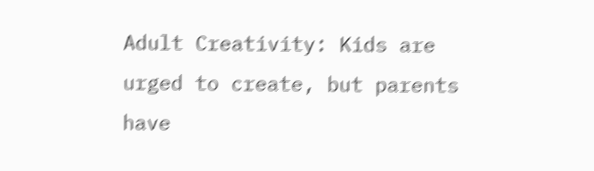Adult Creativity: Kids are urged to create, but parents have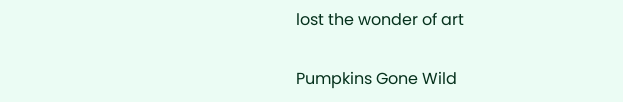lost the wonder of art

Pumpkins Gone Wild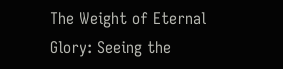The Weight of Eternal Glory: Seeing the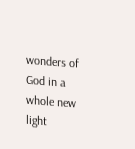wonders of God in a whole new light